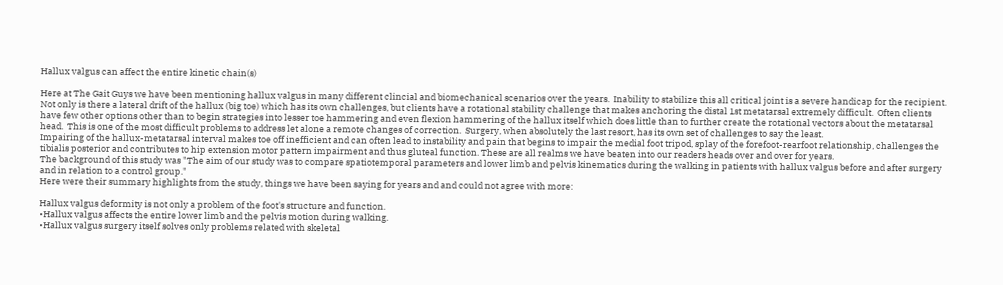Hallux valgus can affect the entire kinetic chain(s)

Here at The Gait Guys we have been mentioning hallux valgus in many different clincial and biomechanical scenarios over the years.  Inability to stabilize this all critical joint is a severe handicap for the recipient. Not only is there a lateral drift of the hallux (big toe) which has its own challenges, but clients have a rotational stability challenge that makes anchoring the distal 1st metatarsal extremely difficult.  Often clients have few other options other than to begin strategies into lesser toe hammering and even flexion hammering of the hallux itself which does little than to further create the rotational vectors about the metatarsal head.  This is one of the most difficult problems to address let alone a remote changes of correction.  Surgery, when absolutely the last resort, has its own set of challenges to say the least.
Impairing of the hallux-metatarsal interval makes toe off inefficient and can often lead to instability and pain that begins to impair the medial foot tripod, splay of the forefoot-rearfoot relationship, challenges the tibialis posterior and contributes to hip extension motor pattern impairment and thus gluteal function. These are all realms we have beaten into our readers heads over and over for years.
The background of this study was "The aim of our study was to compare spatiotemporal parameters and lower limb and pelvis kinematics during the walking in patients with hallux valgus before and after surgery and in relation to a control group."
Here were their summary highlights from the study, things we have been saying for years and and could not agree with more:

Hallux valgus deformity is not only a problem of the foot's structure and function.
•Hallux valgus affects the entire lower limb and the pelvis motion during walking.
•Hallux valgus surgery itself solves only problems related with skeletal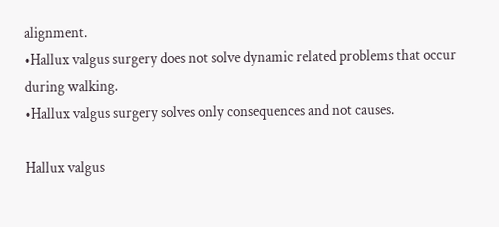alignment.
•Hallux valgus surgery does not solve dynamic related problems that occur during walking.
•Hallux valgus surgery solves only consequences and not causes.

Hallux valgus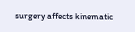surgery affects kinematic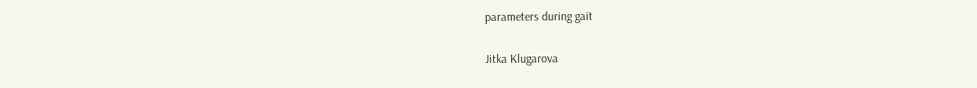parameters during gait

Jitka Klugarova